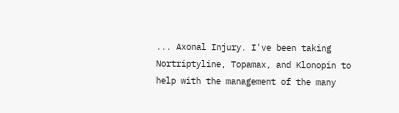... Axonal Injury. I've been taking Nortriptyline, Topamax, and Klonopin to help with the management of the many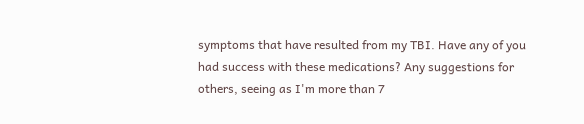symptoms that have resulted from my TBI. Have any of you had success with these medications? Any suggestions for others, seeing as I'm more than 7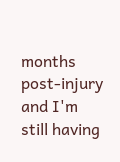months post-injury and I'm still having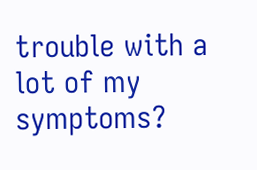trouble with a lot of my symptoms?